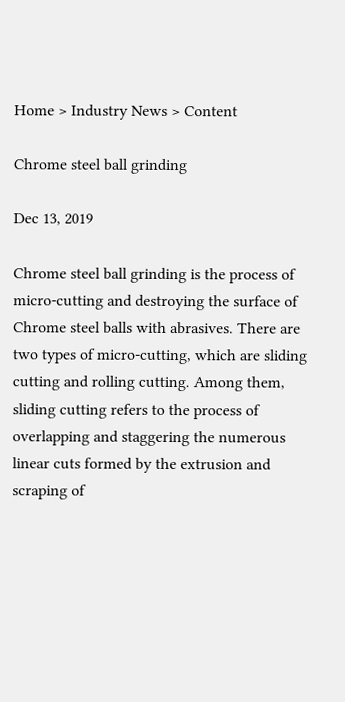Home > Industry News > Content

Chrome steel ball grinding

Dec 13, 2019

Chrome steel ball grinding is the process of micro-cutting and destroying the surface of Chrome steel balls with abrasives. There are two types of micro-cutting, which are sliding cutting and rolling cutting. Among them, sliding cutting refers to the process of overlapping and staggering the numerous linear cuts formed by the extrusion and scraping of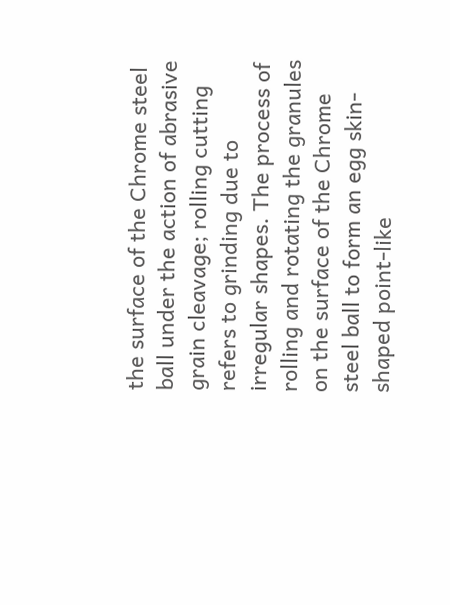the surface of the Chrome steel ball under the action of abrasive grain cleavage; rolling cutting refers to grinding due to irregular shapes. The process of rolling and rotating the granules on the surface of the Chrome steel ball to form an egg skin-shaped point-like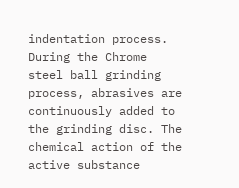indentation process. During the Chrome steel ball grinding process, abrasives are continuously added to the grinding disc. The chemical action of the active substance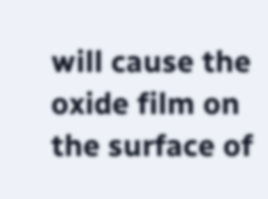will cause the oxide film on the surface of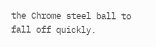the Chrome steel ball to fall off quickly.